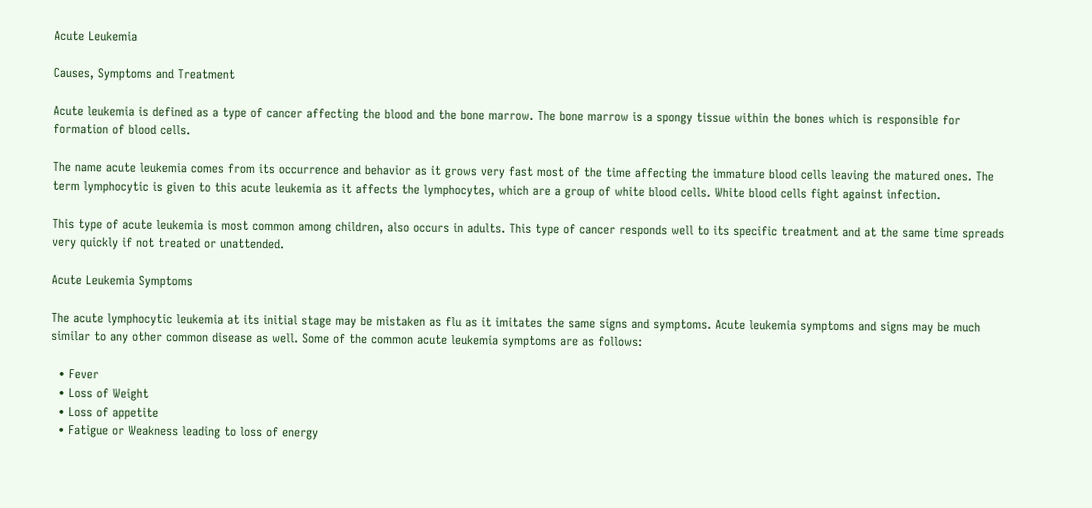Acute Leukemia

Causes, Symptoms and Treatment

Acute leukemia is defined as a type of cancer affecting the blood and the bone marrow. The bone marrow is a spongy tissue within the bones which is responsible for formation of blood cells.

The name acute leukemia comes from its occurrence and behavior as it grows very fast most of the time affecting the immature blood cells leaving the matured ones. The term lymphocytic is given to this acute leukemia as it affects the lymphocytes, which are a group of white blood cells. White blood cells fight against infection.

This type of acute leukemia is most common among children, also occurs in adults. This type of cancer responds well to its specific treatment and at the same time spreads very quickly if not treated or unattended.

Acute Leukemia Symptoms

The acute lymphocytic leukemia at its initial stage may be mistaken as flu as it imitates the same signs and symptoms. Acute leukemia symptoms and signs may be much similar to any other common disease as well. Some of the common acute leukemia symptoms are as follows:

  • Fever
  • Loss of Weight
  • Loss of appetite
  • Fatigue or Weakness leading to loss of energy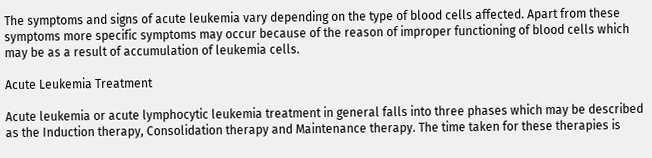The symptoms and signs of acute leukemia vary depending on the type of blood cells affected. Apart from these symptoms more specific symptoms may occur because of the reason of improper functioning of blood cells which may be as a result of accumulation of leukemia cells.

Acute Leukemia Treatment

Acute leukemia or acute lymphocytic leukemia treatment in general falls into three phases which may be described as the Induction therapy, Consolidation therapy and Maintenance therapy. The time taken for these therapies is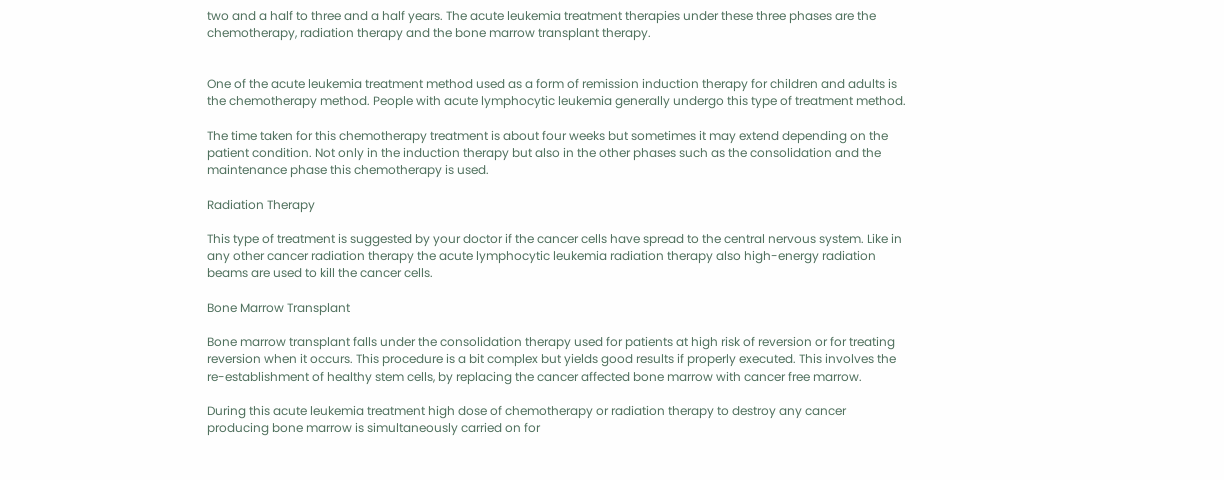two and a half to three and a half years. The acute leukemia treatment therapies under these three phases are the chemotherapy, radiation therapy and the bone marrow transplant therapy.


One of the acute leukemia treatment method used as a form of remission induction therapy for children and adults is the chemotherapy method. People with acute lymphocytic leukemia generally undergo this type of treatment method.

The time taken for this chemotherapy treatment is about four weeks but sometimes it may extend depending on the patient condition. Not only in the induction therapy but also in the other phases such as the consolidation and the maintenance phase this chemotherapy is used.

Radiation Therapy

This type of treatment is suggested by your doctor if the cancer cells have spread to the central nervous system. Like in any other cancer radiation therapy the acute lymphocytic leukemia radiation therapy also high-energy radiation beams are used to kill the cancer cells.

Bone Marrow Transplant

Bone marrow transplant falls under the consolidation therapy used for patients at high risk of reversion or for treating reversion when it occurs. This procedure is a bit complex but yields good results if properly executed. This involves the re-establishment of healthy stem cells, by replacing the cancer affected bone marrow with cancer free marrow.

During this acute leukemia treatment high dose of chemotherapy or radiation therapy to destroy any cancer producing bone marrow is simultaneously carried on for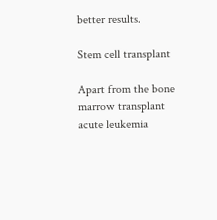better results.

Stem cell transplant

Apart from the bone marrow transplant acute leukemia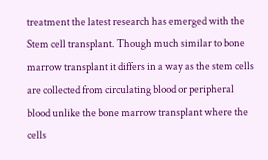treatment the latest research has emerged with the Stem cell transplant. Though much similar to bone marrow transplant it differs in a way as the stem cells are collected from circulating blood or peripheral blood unlike the bone marrow transplant where the cells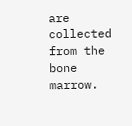are collected from the bone marrow.